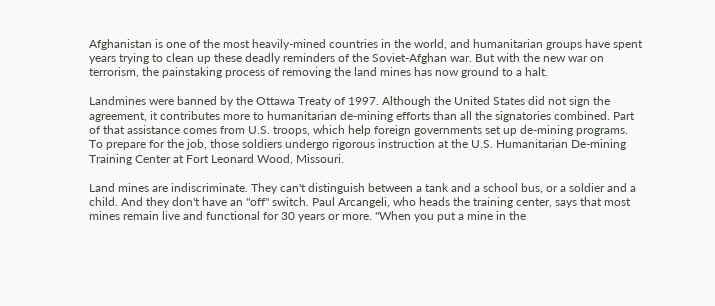Afghanistan is one of the most heavily-mined countries in the world, and humanitarian groups have spent years trying to clean up these deadly reminders of the Soviet-Afghan war. But with the new war on terrorism, the painstaking process of removing the land mines has now ground to a halt.

Landmines were banned by the Ottawa Treaty of 1997. Although the United States did not sign the agreement, it contributes more to humanitarian de-mining efforts than all the signatories combined. Part of that assistance comes from U.S. troops, which help foreign governments set up de-mining programs. To prepare for the job, those soldiers undergo rigorous instruction at the U.S. Humanitarian De-mining Training Center at Fort Leonard Wood, Missouri.

Land mines are indiscriminate. They can't distinguish between a tank and a school bus, or a soldier and a child. And they don't have an "off" switch. Paul Arcangeli, who heads the training center, says that most mines remain live and functional for 30 years or more. "When you put a mine in the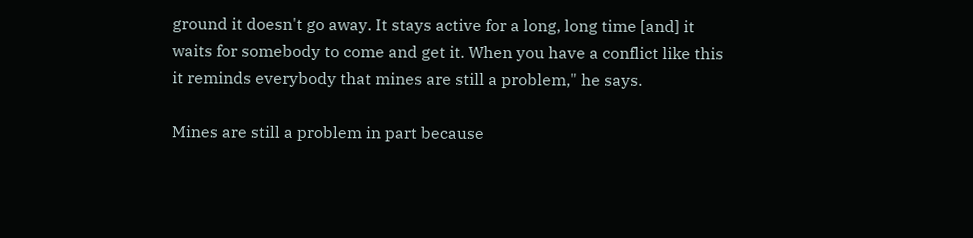ground it doesn't go away. It stays active for a long, long time [and] it waits for somebody to come and get it. When you have a conflict like this it reminds everybody that mines are still a problem," he says.

Mines are still a problem in part because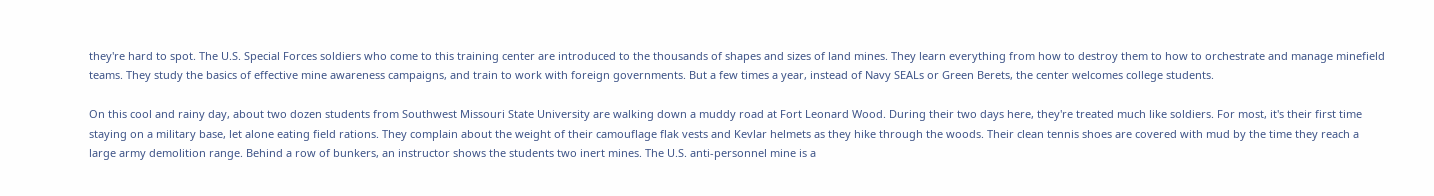they're hard to spot. The U.S. Special Forces soldiers who come to this training center are introduced to the thousands of shapes and sizes of land mines. They learn everything from how to destroy them to how to orchestrate and manage minefield teams. They study the basics of effective mine awareness campaigns, and train to work with foreign governments. But a few times a year, instead of Navy SEALs or Green Berets, the center welcomes college students.

On this cool and rainy day, about two dozen students from Southwest Missouri State University are walking down a muddy road at Fort Leonard Wood. During their two days here, they're treated much like soldiers. For most, it's their first time staying on a military base, let alone eating field rations. They complain about the weight of their camouflage flak vests and Kevlar helmets as they hike through the woods. Their clean tennis shoes are covered with mud by the time they reach a large army demolition range. Behind a row of bunkers, an instructor shows the students two inert mines. The U.S. anti-personnel mine is a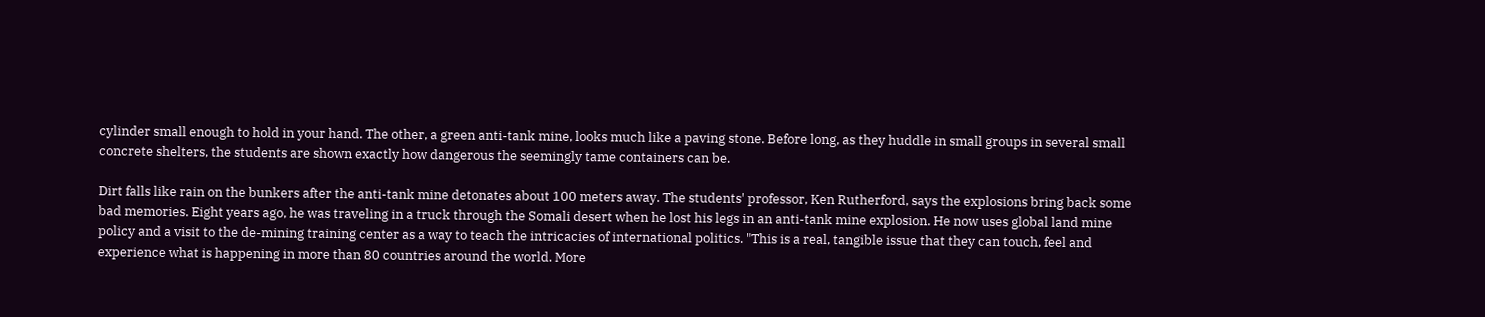cylinder small enough to hold in your hand. The other, a green anti-tank mine, looks much like a paving stone. Before long, as they huddle in small groups in several small concrete shelters, the students are shown exactly how dangerous the seemingly tame containers can be.

Dirt falls like rain on the bunkers after the anti-tank mine detonates about 100 meters away. The students' professor, Ken Rutherford, says the explosions bring back some bad memories. Eight years ago, he was traveling in a truck through the Somali desert when he lost his legs in an anti-tank mine explosion. He now uses global land mine policy and a visit to the de-mining training center as a way to teach the intricacies of international politics. "This is a real, tangible issue that they can touch, feel and experience what is happening in more than 80 countries around the world. More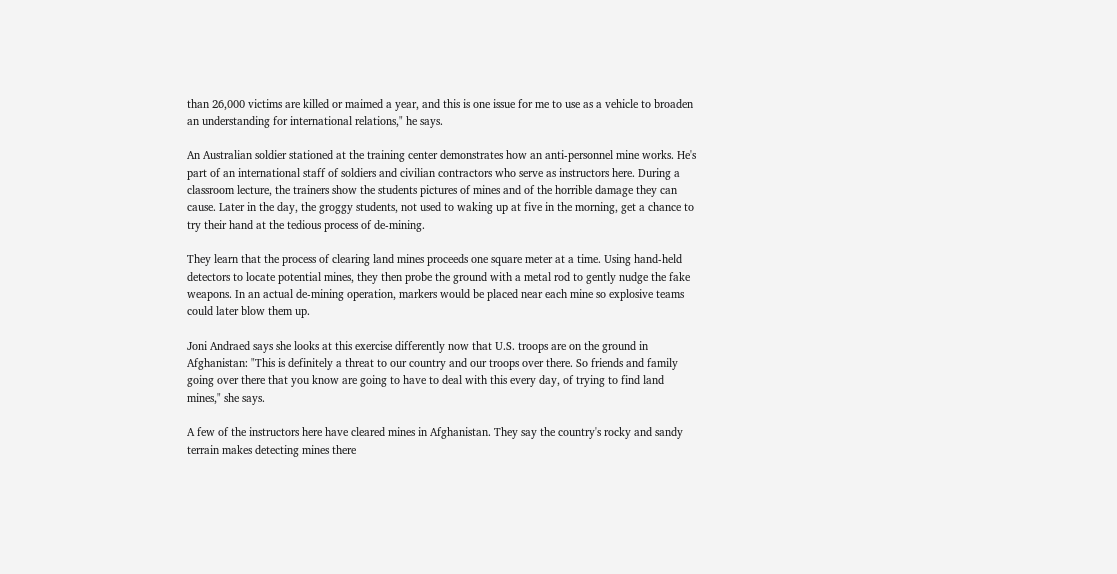than 26,000 victims are killed or maimed a year, and this is one issue for me to use as a vehicle to broaden an understanding for international relations," he says.

An Australian soldier stationed at the training center demonstrates how an anti-personnel mine works. He's part of an international staff of soldiers and civilian contractors who serve as instructors here. During a classroom lecture, the trainers show the students pictures of mines and of the horrible damage they can cause. Later in the day, the groggy students, not used to waking up at five in the morning, get a chance to try their hand at the tedious process of de-mining.

They learn that the process of clearing land mines proceeds one square meter at a time. Using hand-held detectors to locate potential mines, they then probe the ground with a metal rod to gently nudge the fake weapons. In an actual de-mining operation, markers would be placed near each mine so explosive teams could later blow them up.

Joni Andraed says she looks at this exercise differently now that U.S. troops are on the ground in Afghanistan: "This is definitely a threat to our country and our troops over there. So friends and family going over there that you know are going to have to deal with this every day, of trying to find land mines," she says.

A few of the instructors here have cleared mines in Afghanistan. They say the country's rocky and sandy terrain makes detecting mines there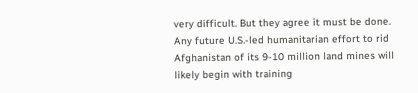very difficult. But they agree it must be done. Any future U.S.-led humanitarian effort to rid Afghanistan of its 9-10 million land mines will likely begin with training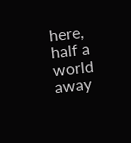here, half a world away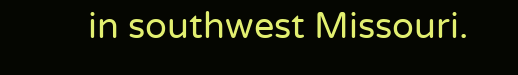in southwest Missouri.